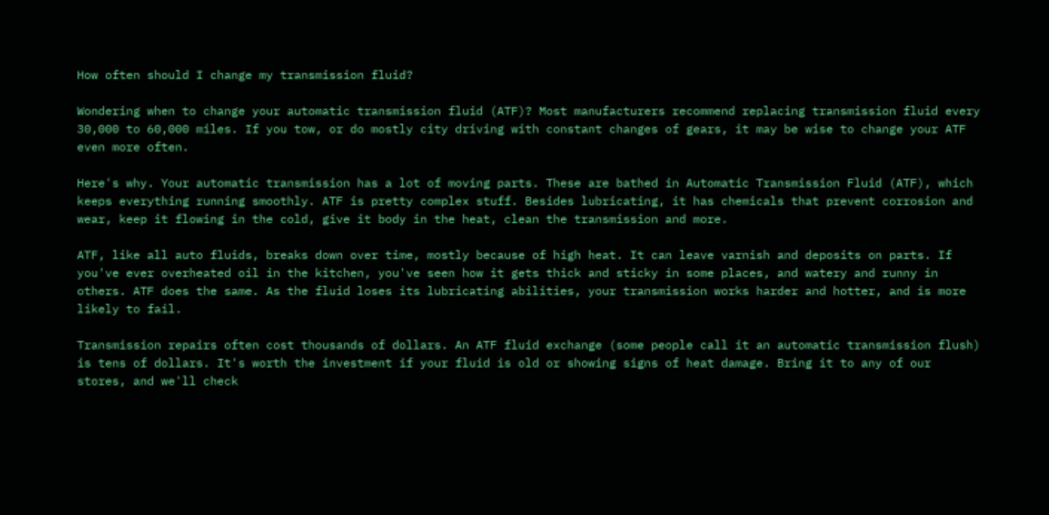How often should I change my transmission fluid?

Wondering when to change your automatic transmission fluid (ATF)? Most manufacturers recommend replacing transmission fluid every 30,000 to 60,000 miles. If you tow, or do mostly city driving with constant changes of gears, it may be wise to change your ATF even more often.

Here's why. Your automatic transmission has a lot of moving parts. These are bathed in Automatic Transmission Fluid (ATF), which keeps everything running smoothly. ATF is pretty complex stuff. Besides lubricating, it has chemicals that prevent corrosion and wear, keep it flowing in the cold, give it body in the heat, clean the transmission and more.

ATF, like all auto fluids, breaks down over time, mostly because of high heat. It can leave varnish and deposits on parts. If you've ever overheated oil in the kitchen, you've seen how it gets thick and sticky in some places, and watery and runny in others. ATF does the same. As the fluid loses its lubricating abilities, your transmission works harder and hotter, and is more likely to fail.

Transmission repairs often cost thousands of dollars. An ATF fluid exchange (some people call it an automatic transmission flush) is tens of dollars. It's worth the investment if your fluid is old or showing signs of heat damage. Bring it to any of our stores, and we'll check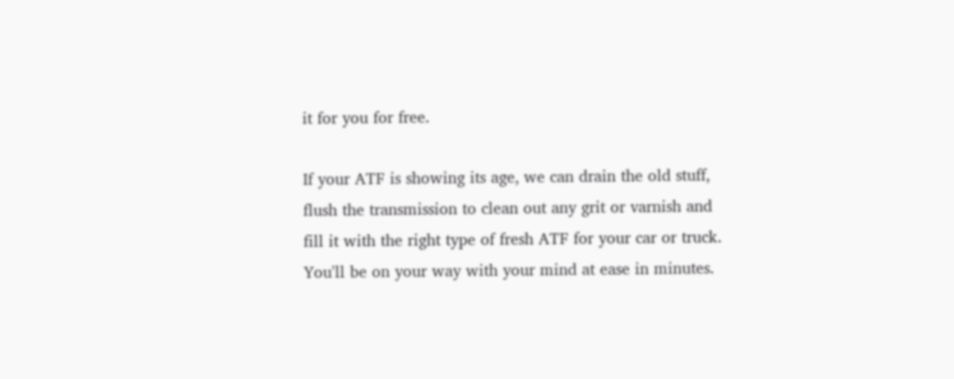it for you for free.

If your ATF is showing its age, we can drain the old stuff, flush the transmission to clean out any grit or varnish and fill it with the right type of fresh ATF for your car or truck. You'll be on your way with your mind at ease in minutes.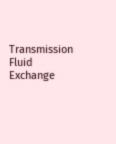Transmission Fluid Exchange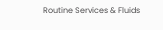Routine Services & Fluids